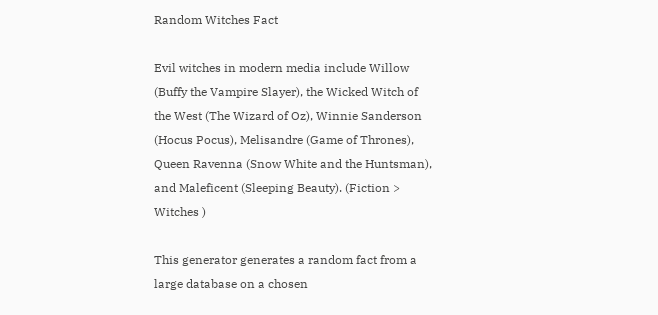Random Witches Fact

Evil witches in modern media include Willow (Buffy the Vampire Slayer), the Wicked Witch of the West (The Wizard of Oz), Winnie Sanderson (Hocus Pocus), Melisandre (Game of Thrones), Queen Ravenna (Snow White and the Huntsman), and Maleficent (Sleeping Beauty). (Fiction > Witches )

This generator generates a random fact from a large database on a chosen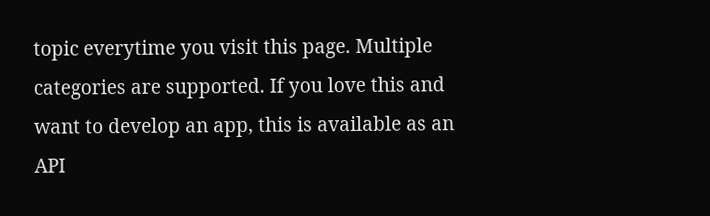topic everytime you visit this page. Multiple categories are supported. If you love this and want to develop an app, this is available as an API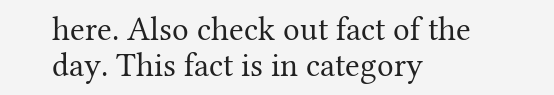here. Also check out fact of the day. This fact is in category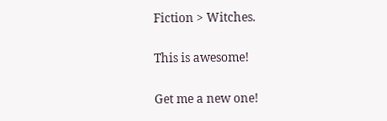Fiction > Witches.

This is awesome!

Get me a new one!